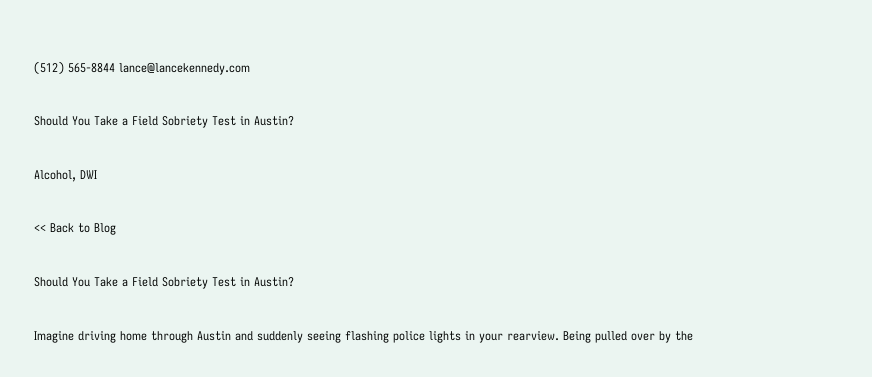(512) 565-8844 lance@lancekennedy.com

Should You Take a Field Sobriety Test in Austin?

Alcohol, DWI

<< Back to Blog

Should You Take a Field Sobriety Test in Austin?

Imagine driving home through Austin and suddenly seeing flashing police lights in your rearview. Being pulled over by the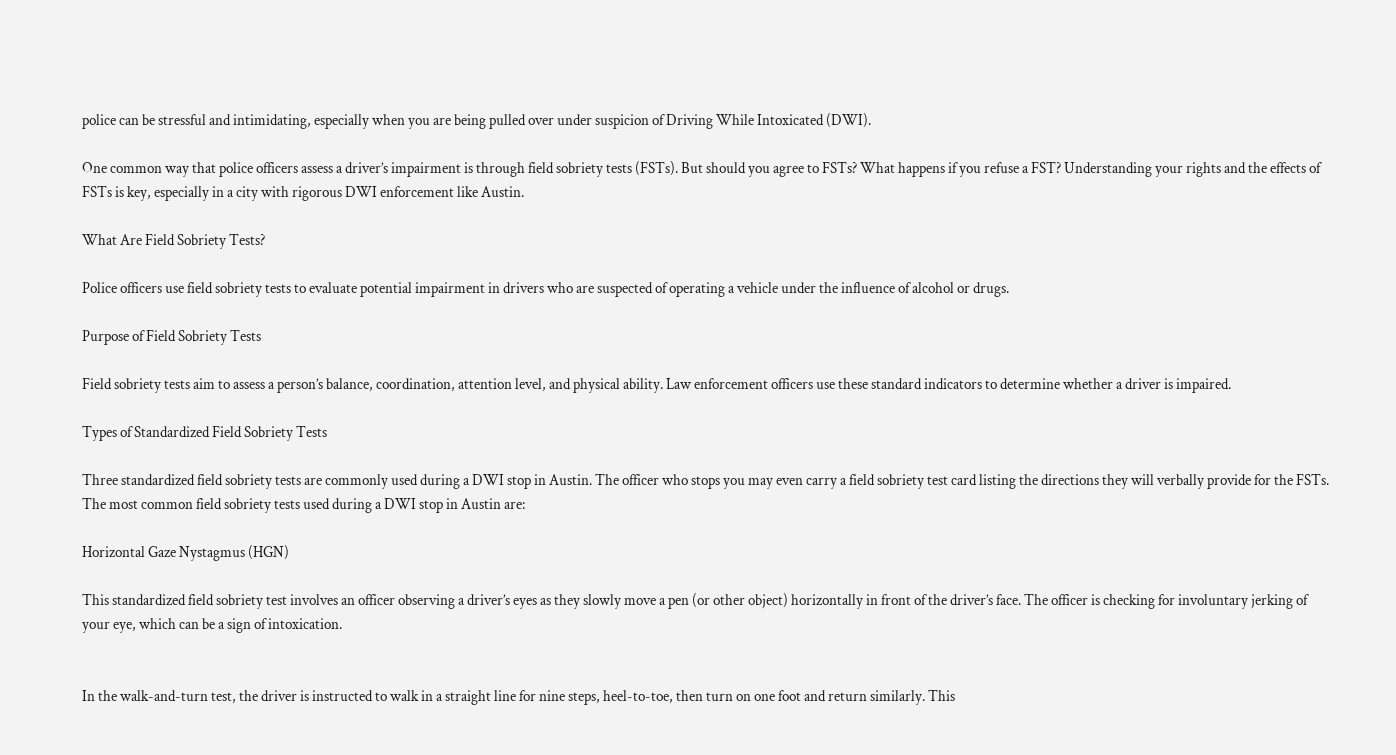police can be stressful and intimidating, especially when you are being pulled over under suspicion of Driving While Intoxicated (DWI).

One common way that police officers assess a driver’s impairment is through field sobriety tests (FSTs). But should you agree to FSTs? What happens if you refuse a FST? Understanding your rights and the effects of FSTs is key, especially in a city with rigorous DWI enforcement like Austin.

What Are Field Sobriety Tests?

Police officers use field sobriety tests to evaluate potential impairment in drivers who are suspected of operating a vehicle under the influence of alcohol or drugs.

Purpose of Field Sobriety Tests

Field sobriety tests aim to assess a person’s balance, coordination, attention level, and physical ability. Law enforcement officers use these standard indicators to determine whether a driver is impaired.

Types of Standardized Field Sobriety Tests

Three standardized field sobriety tests are commonly used during a DWI stop in Austin. The officer who stops you may even carry a field sobriety test card listing the directions they will verbally provide for the FSTs. The most common field sobriety tests used during a DWI stop in Austin are:

Horizontal Gaze Nystagmus (HGN)

This standardized field sobriety test involves an officer observing a driver’s eyes as they slowly move a pen (or other object) horizontally in front of the driver’s face. The officer is checking for involuntary jerking of your eye, which can be a sign of intoxication.


In the walk-and-turn test, the driver is instructed to walk in a straight line for nine steps, heel-to-toe, then turn on one foot and return similarly. This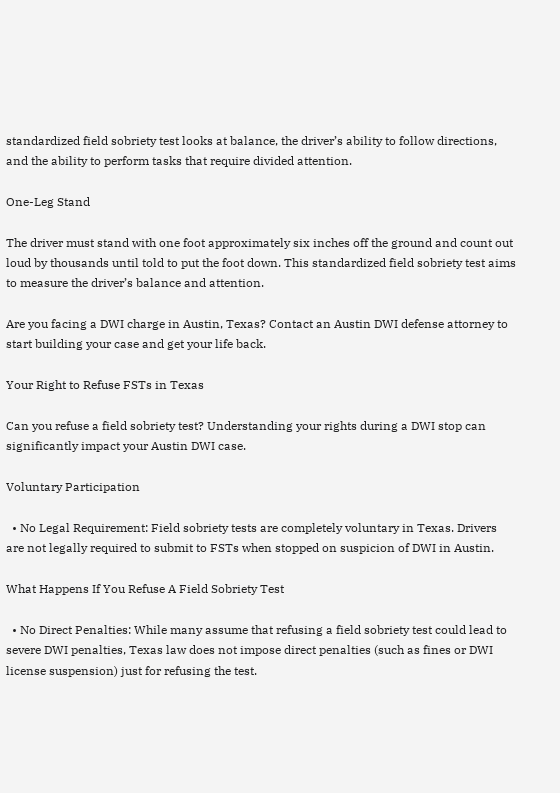standardized field sobriety test looks at balance, the driver’s ability to follow directions, and the ability to perform tasks that require divided attention.

One-Leg Stand

The driver must stand with one foot approximately six inches off the ground and count out loud by thousands until told to put the foot down. This standardized field sobriety test aims to measure the driver’s balance and attention.

Are you facing a DWI charge in Austin, Texas? Contact an Austin DWI defense attorney to start building your case and get your life back.

Your Right to Refuse FSTs in Texas

Can you refuse a field sobriety test? Understanding your rights during a DWI stop can significantly impact your Austin DWI case.

Voluntary Participation

  • No Legal Requirement: Field sobriety tests are completely voluntary in Texas. Drivers are not legally required to submit to FSTs when stopped on suspicion of DWI in Austin.

What Happens If You Refuse A Field Sobriety Test

  • No Direct Penalties: While many assume that refusing a field sobriety test could lead to severe DWI penalties, Texas law does not impose direct penalties (such as fines or DWI license suspension) just for refusing the test.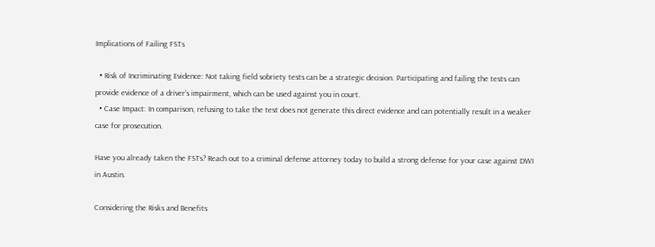Implications of Failing FSTs

  • Risk of Incriminating Evidence: Not taking field sobriety tests can be a strategic decision. Participating and failing the tests can provide evidence of a driver’s impairment, which can be used against you in court.
  • Case Impact: In comparison, refusing to take the test does not generate this direct evidence and can potentially result in a weaker case for prosecution.

Have you already taken the FSTs? Reach out to a criminal defense attorney today to build a strong defense for your case against DWI in Austin.

Considering the Risks and Benefits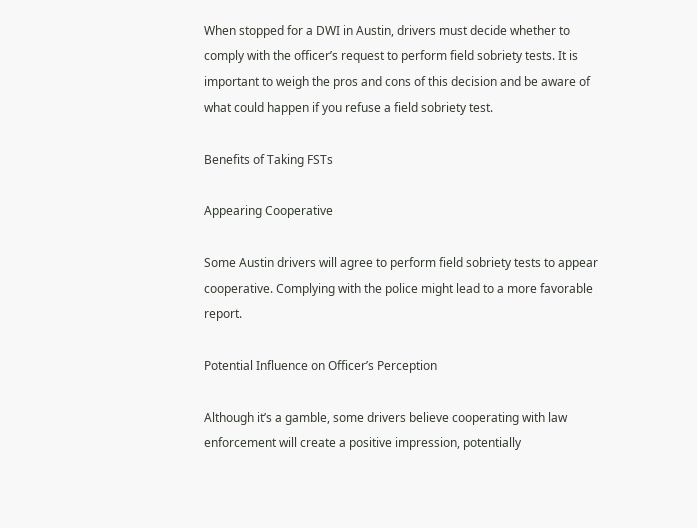When stopped for a DWI in Austin, drivers must decide whether to comply with the officer’s request to perform field sobriety tests. It is important to weigh the pros and cons of this decision and be aware of what could happen if you refuse a field sobriety test.

Benefits of Taking FSTs

Appearing Cooperative

Some Austin drivers will agree to perform field sobriety tests to appear cooperative. Complying with the police might lead to a more favorable report.

Potential Influence on Officer’s Perception

Although it’s a gamble, some drivers believe cooperating with law enforcement will create a positive impression, potentially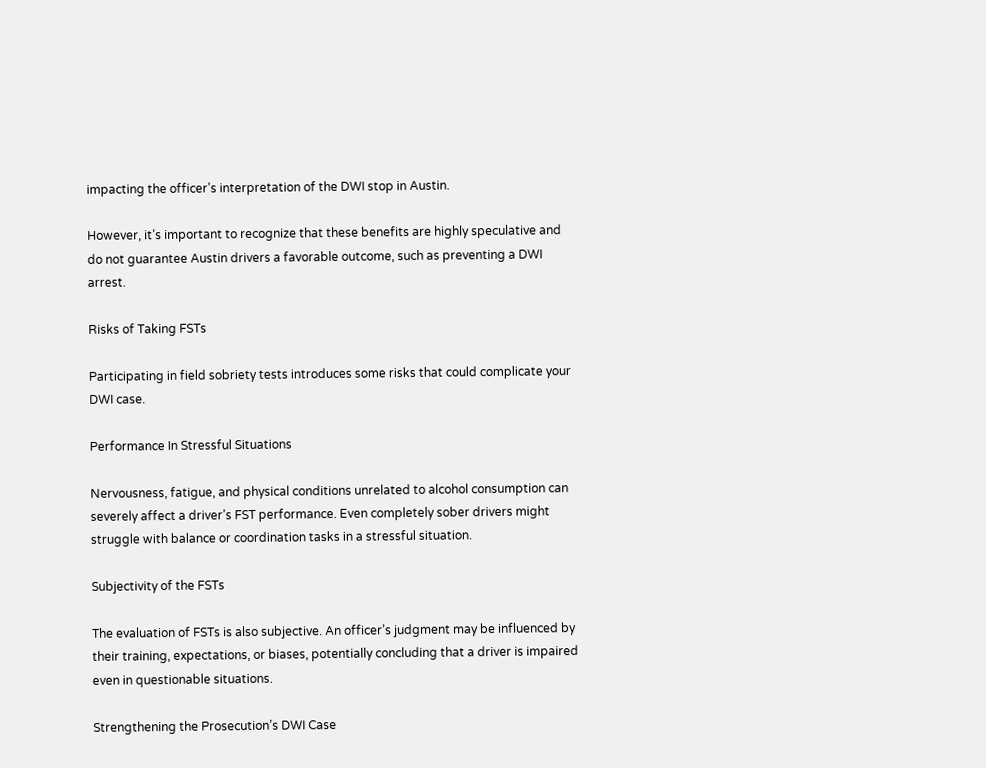impacting the officer’s interpretation of the DWI stop in Austin.

However, it’s important to recognize that these benefits are highly speculative and do not guarantee Austin drivers a favorable outcome, such as preventing a DWI arrest.

Risks of Taking FSTs

Participating in field sobriety tests introduces some risks that could complicate your DWI case.

Performance In Stressful Situations

Nervousness, fatigue, and physical conditions unrelated to alcohol consumption can severely affect a driver’s FST performance. Even completely sober drivers might struggle with balance or coordination tasks in a stressful situation.

Subjectivity of the FSTs

The evaluation of FSTs is also subjective. An officer’s judgment may be influenced by their training, expectations, or biases, potentially concluding that a driver is impaired even in questionable situations.

Strengthening the Prosecution’s DWI Case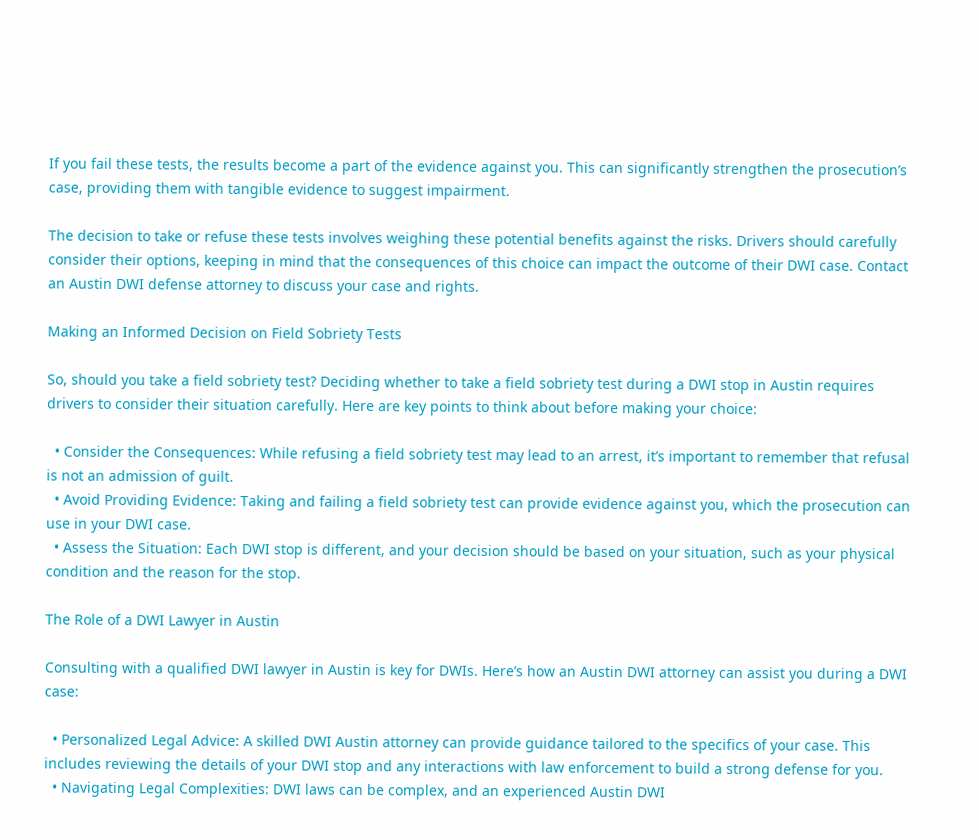If you fail these tests, the results become a part of the evidence against you. This can significantly strengthen the prosecution’s case, providing them with tangible evidence to suggest impairment.

The decision to take or refuse these tests involves weighing these potential benefits against the risks. Drivers should carefully consider their options, keeping in mind that the consequences of this choice can impact the outcome of their DWI case. Contact an Austin DWI defense attorney to discuss your case and rights.

Making an Informed Decision on Field Sobriety Tests

So, should you take a field sobriety test? Deciding whether to take a field sobriety test during a DWI stop in Austin requires drivers to consider their situation carefully. Here are key points to think about before making your choice:

  • Consider the Consequences: While refusing a field sobriety test may lead to an arrest, it’s important to remember that refusal is not an admission of guilt.
  • Avoid Providing Evidence: Taking and failing a field sobriety test can provide evidence against you, which the prosecution can use in your DWI case.
  • Assess the Situation: Each DWI stop is different, and your decision should be based on your situation, such as your physical condition and the reason for the stop.

The Role of a DWI Lawyer in Austin

Consulting with a qualified DWI lawyer in Austin is key for DWIs. Here’s how an Austin DWI attorney can assist you during a DWI case:

  • Personalized Legal Advice: A skilled DWI Austin attorney can provide guidance tailored to the specifics of your case. This includes reviewing the details of your DWI stop and any interactions with law enforcement to build a strong defense for you.
  • Navigating Legal Complexities: DWI laws can be complex, and an experienced Austin DWI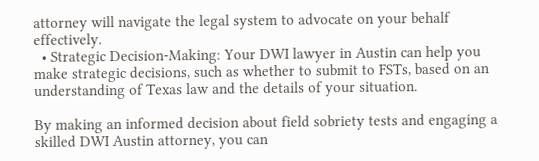attorney will navigate the legal system to advocate on your behalf effectively.
  • Strategic Decision-Making: Your DWI lawyer in Austin can help you make strategic decisions, such as whether to submit to FSTs, based on an understanding of Texas law and the details of your situation.

By making an informed decision about field sobriety tests and engaging a skilled DWI Austin attorney, you can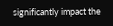significantly impact the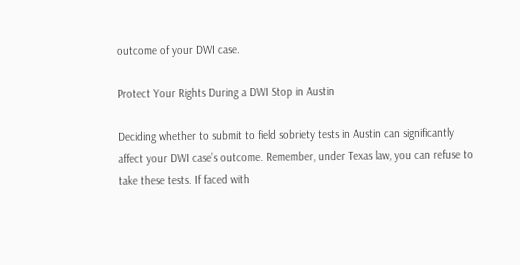outcome of your DWI case.

Protect Your Rights During a DWI Stop in Austin

Deciding whether to submit to field sobriety tests in Austin can significantly affect your DWI case’s outcome. Remember, under Texas law, you can refuse to take these tests. If faced with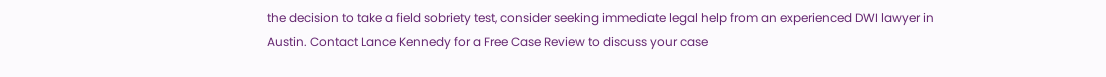the decision to take a field sobriety test, consider seeking immediate legal help from an experienced DWI lawyer in Austin. Contact Lance Kennedy for a Free Case Review to discuss your case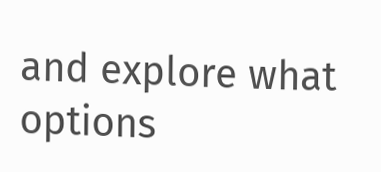and explore what options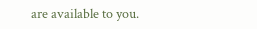are available to you.